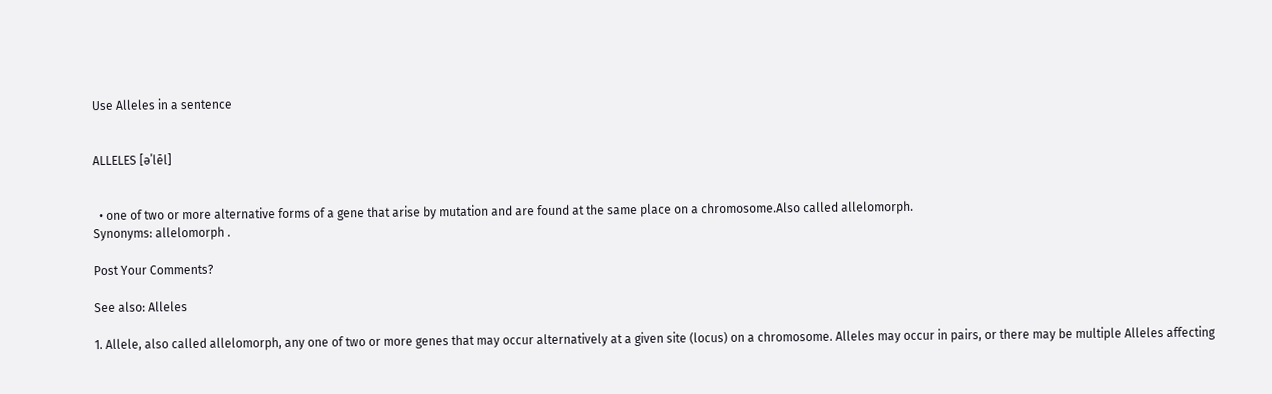Use Alleles in a sentence


ALLELES [əˈlēl]


  • one of two or more alternative forms of a gene that arise by mutation and are found at the same place on a chromosome.Also called allelomorph.
Synonyms: allelomorph .

Post Your Comments?

See also: Alleles

1. Allele, also called allelomorph, any one of two or more genes that may occur alternatively at a given site (locus) on a chromosome. Alleles may occur in pairs, or there may be multiple Alleles affecting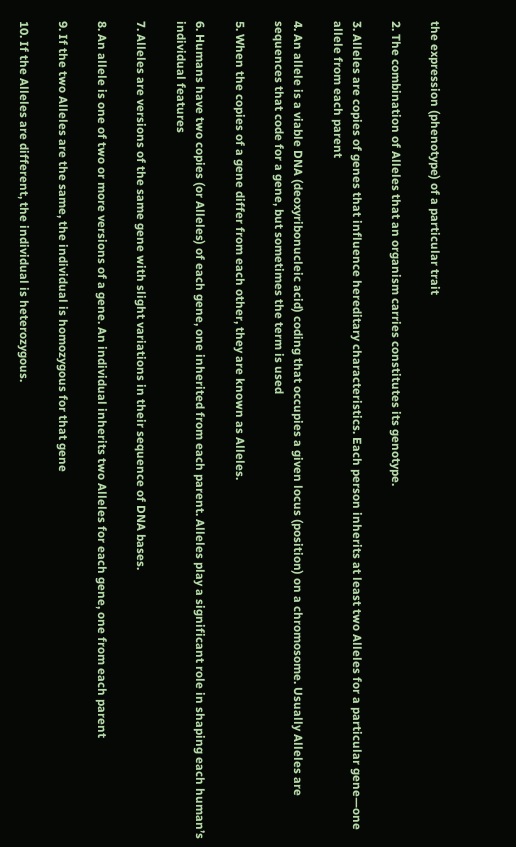the expression (phenotype) of a particular trait

2. The combination of Alleles that an organism carries constitutes its genotype.

3. Alleles are copies of genes that influence hereditary characteristics. Each person inherits at least two Alleles for a particular gene—one allele from each parent

4. An allele is a viable DNA (deoxyribonucleic acid) coding that occupies a given locus (position) on a chromosome. Usually Alleles are sequences that code for a gene, but sometimes the term is used

5. When the copies of a gene differ from each other, they are known as Alleles.

6. Humans have two copies (or Alleles) of each gene, one inherited from each parent. Alleles play a significant role in shaping each human’s individual features

7. Alleles are versions of the same gene with slight variations in their sequence of DNA bases.

8. An allele is one of two or more versions of a gene. An individual inherits two Alleles for each gene, one from each parent

9. If the two Alleles are the same, the individual is homozygous for that gene

10. If the Alleles are different, the individual is heterozygous.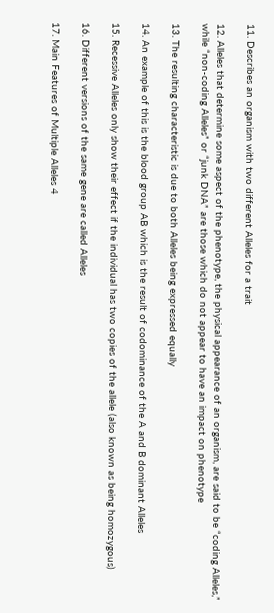11. Describes an organism with two different Alleles for a trait

12. Alleles that determine some aspect of the phenotype, the physical appearance of an organism, are said to be “coding Alleles,” while “non-coding Alleles” or “junk DNA” are those which do not appear to have an impact on phenotype

13. The resulting characteristic is due to both Alleles being expressed equally

14. An example of this is the blood group AB which is the result of codominance of the A and B dominant Alleles

15. Recessive Alleles only show their effect if the individual has two copies of the allele (also known as being homozygous)

16. Different versions of the same gene are called Alleles

17. Main Features of Multiple Alleles 4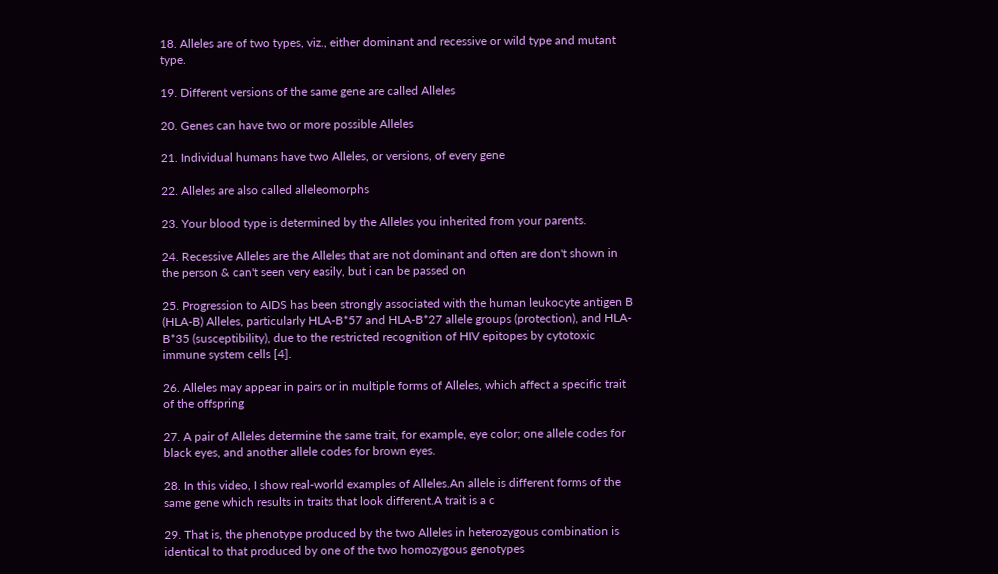18. Alleles are of two types, viz., either dominant and recessive or wild type and mutant type.

19. Different versions of the same gene are called Alleles

20. Genes can have two or more possible Alleles

21. Individual humans have two Alleles, or versions, of every gene

22. Alleles are also called alleleomorphs

23. Your blood type is determined by the Alleles you inherited from your parents.

24. Recessive Alleles are the Alleles that are not dominant and often are don't shown in the person & can't seen very easily, but i can be passed on

25. Progression to AIDS has been strongly associated with the human leukocyte antigen B (HLA-B) Alleles, particularly HLA-B*57 and HLA-B*27 allele groups (protection), and HLA-B*35 (susceptibility), due to the restricted recognition of HIV epitopes by cytotoxic immune system cells [4].

26. Alleles may appear in pairs or in multiple forms of Alleles, which affect a specific trait of the offspring

27. A pair of Alleles determine the same trait, for example, eye color; one allele codes for black eyes, and another allele codes for brown eyes.

28. In this video, I show real-world examples of Alleles.An allele is different forms of the same gene which results in traits that look different.A trait is a c

29. That is, the phenotype produced by the two Alleles in heterozygous combination is identical to that produced by one of the two homozygous genotypes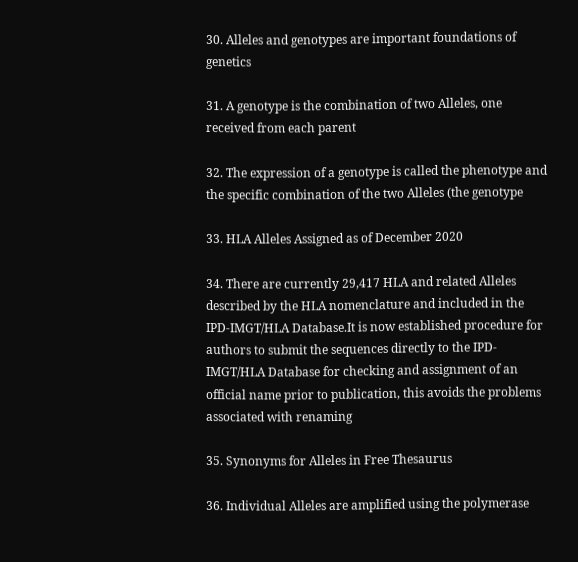30. Alleles and genotypes are important foundations of genetics

31. A genotype is the combination of two Alleles, one received from each parent

32. The expression of a genotype is called the phenotype and the specific combination of the two Alleles (the genotype

33. HLA Alleles Assigned as of December 2020

34. There are currently 29,417 HLA and related Alleles described by the HLA nomenclature and included in the IPD-IMGT/HLA Database.It is now established procedure for authors to submit the sequences directly to the IPD-IMGT/HLA Database for checking and assignment of an official name prior to publication, this avoids the problems associated with renaming

35. Synonyms for Alleles in Free Thesaurus

36. Individual Alleles are amplified using the polymerase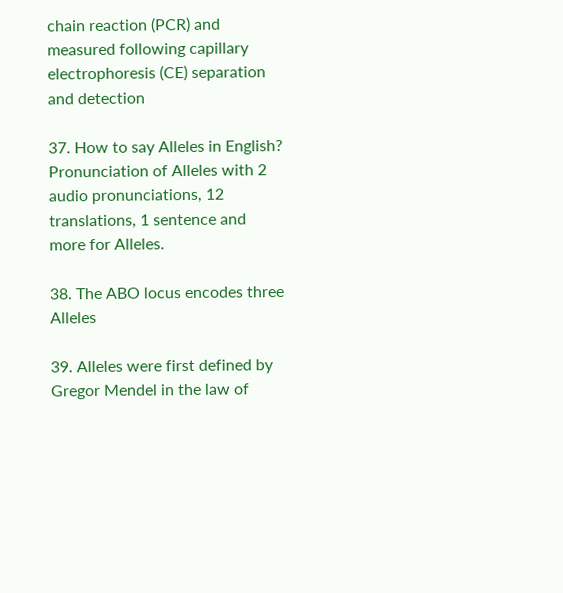chain reaction (PCR) and measured following capillary electrophoresis (CE) separation and detection

37. How to say Alleles in English? Pronunciation of Alleles with 2 audio pronunciations, 12 translations, 1 sentence and more for Alleles.

38. The ABO locus encodes three Alleles

39. Alleles were first defined by Gregor Mendel in the law of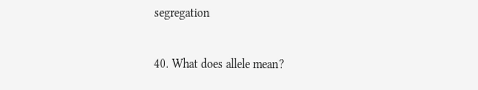segregation

40. What does allele mean?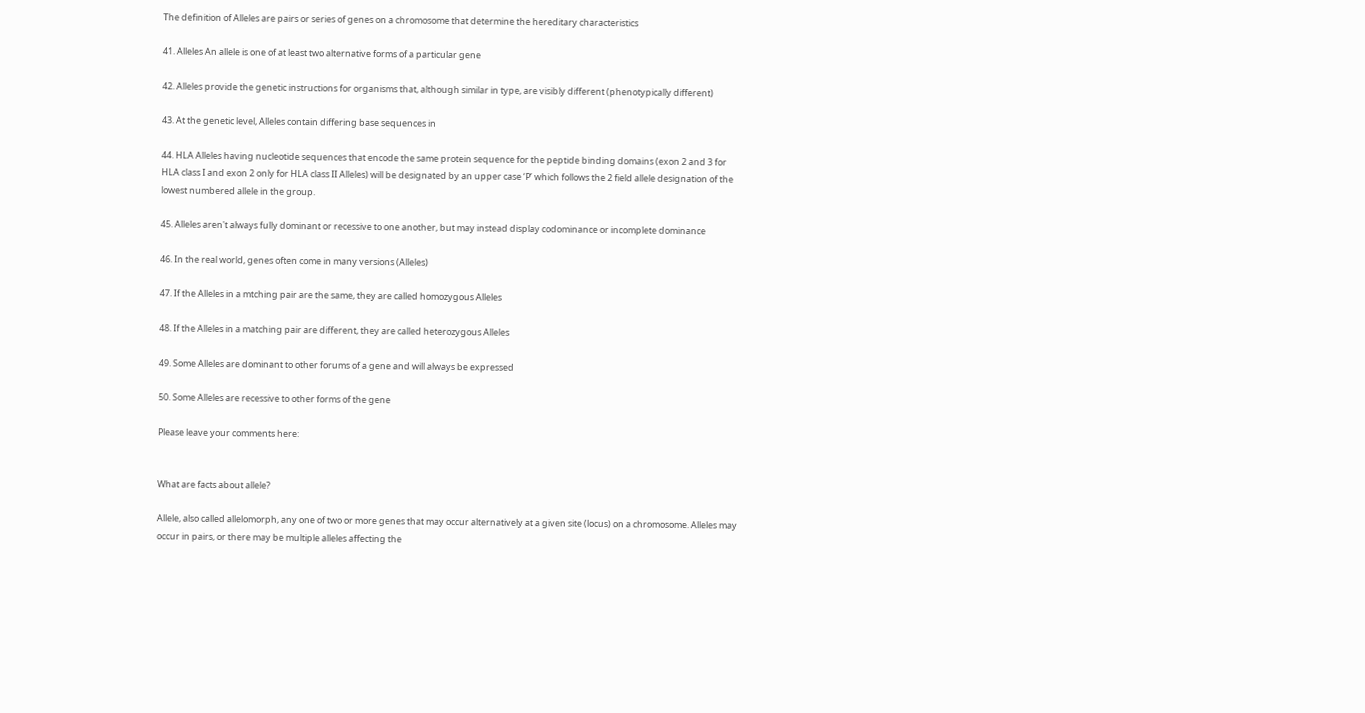The definition of Alleles are pairs or series of genes on a chromosome that determine the hereditary characteristics

41. Alleles An allele is one of at least two alternative forms of a particular gene

42. Alleles provide the genetic instructions for organisms that, although similar in type, are visibly different (phenotypically different)

43. At the genetic level, Alleles contain differing base sequences in

44. HLA Alleles having nucleotide sequences that encode the same protein sequence for the peptide binding domains (exon 2 and 3 for HLA class I and exon 2 only for HLA class II Alleles) will be designated by an upper case ‘P’ which follows the 2 field allele designation of the lowest numbered allele in the group.

45. Alleles aren't always fully dominant or recessive to one another, but may instead display codominance or incomplete dominance

46. In the real world, genes often come in many versions (Alleles)

47. If the Alleles in a mtching pair are the same, they are called homozygous Alleles

48. If the Alleles in a matching pair are different, they are called heterozygous Alleles

49. Some Alleles are dominant to other forums of a gene and will always be expressed

50. Some Alleles are recessive to other forms of the gene

Please leave your comments here:


What are facts about allele?

Allele, also called allelomorph, any one of two or more genes that may occur alternatively at a given site (locus) on a chromosome. Alleles may occur in pairs, or there may be multiple alleles affecting the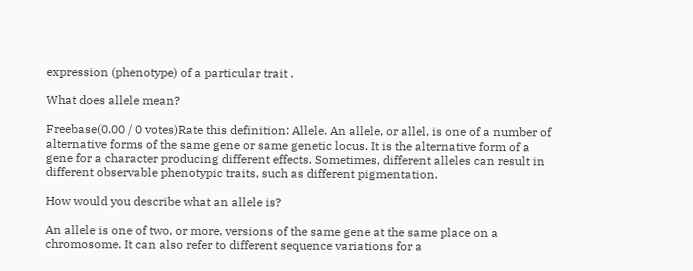expression (phenotype) of a particular trait .

What does allele mean?

Freebase(0.00 / 0 votes)Rate this definition: Allele. An allele, or allel, is one of a number of alternative forms of the same gene or same genetic locus. It is the alternative form of a gene for a character producing different effects. Sometimes, different alleles can result in different observable phenotypic traits, such as different pigmentation.

How would you describe what an allele is?

An allele is one of two, or more, versions of the same gene at the same place on a chromosome. It can also refer to different sequence variations for a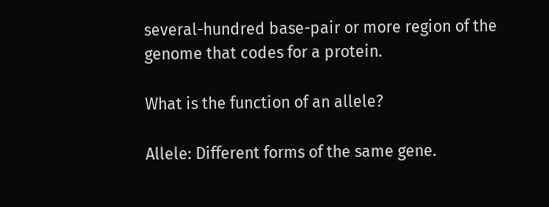several-hundred base-pair or more region of the genome that codes for a protein.

What is the function of an allele?

Allele: Different forms of the same gene.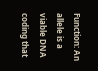Function: An allele is a viable DNA coding that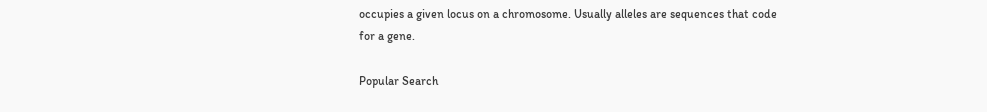occupies a given locus on a chromosome. Usually alleles are sequences that code for a gene.

Popular Search